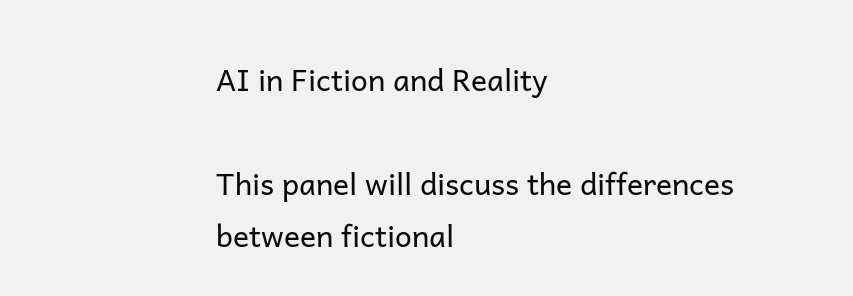AI in Fiction and Reality

This panel will discuss the differences between fictional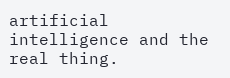artificial intelligence and the real thing.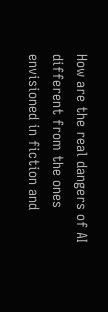How are the real dangers of AI different from the ones envisioned in fiction and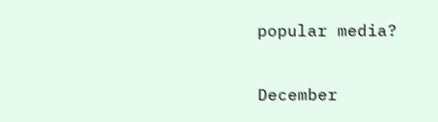popular media?

December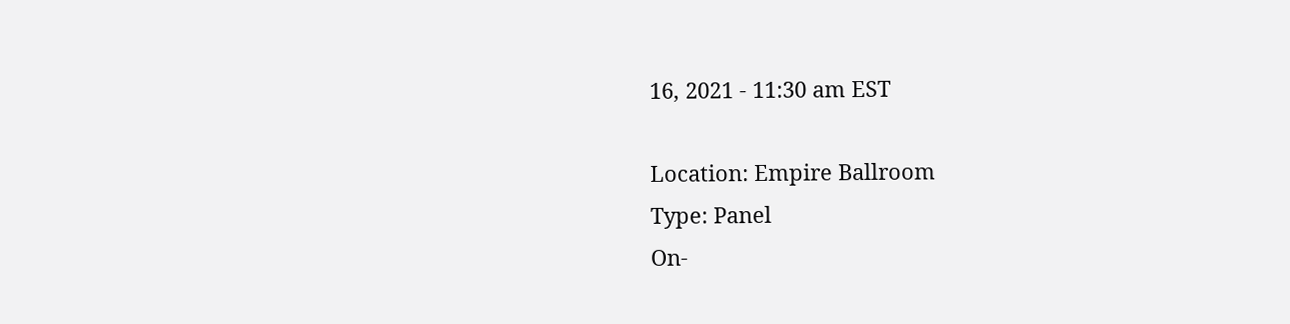16, 2021 - 11:30 am EST

Location: Empire Ballroom
Type: Panel
On-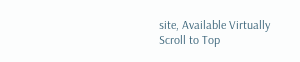site, Available Virtually
Scroll to Top